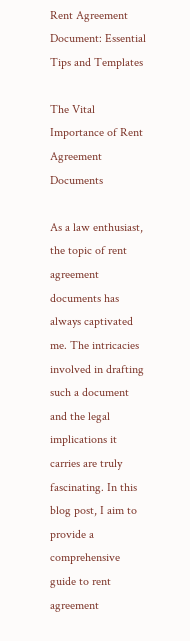Rent Agreement Document: Essential Tips and Templates

The Vital Importance of Rent Agreement Documents

As a law enthusiast, the topic of rent agreement documents has always captivated me. The intricacies involved in drafting such a document and the legal implications it carries are truly fascinating. In this blog post, I aim to provide a comprehensive guide to rent agreement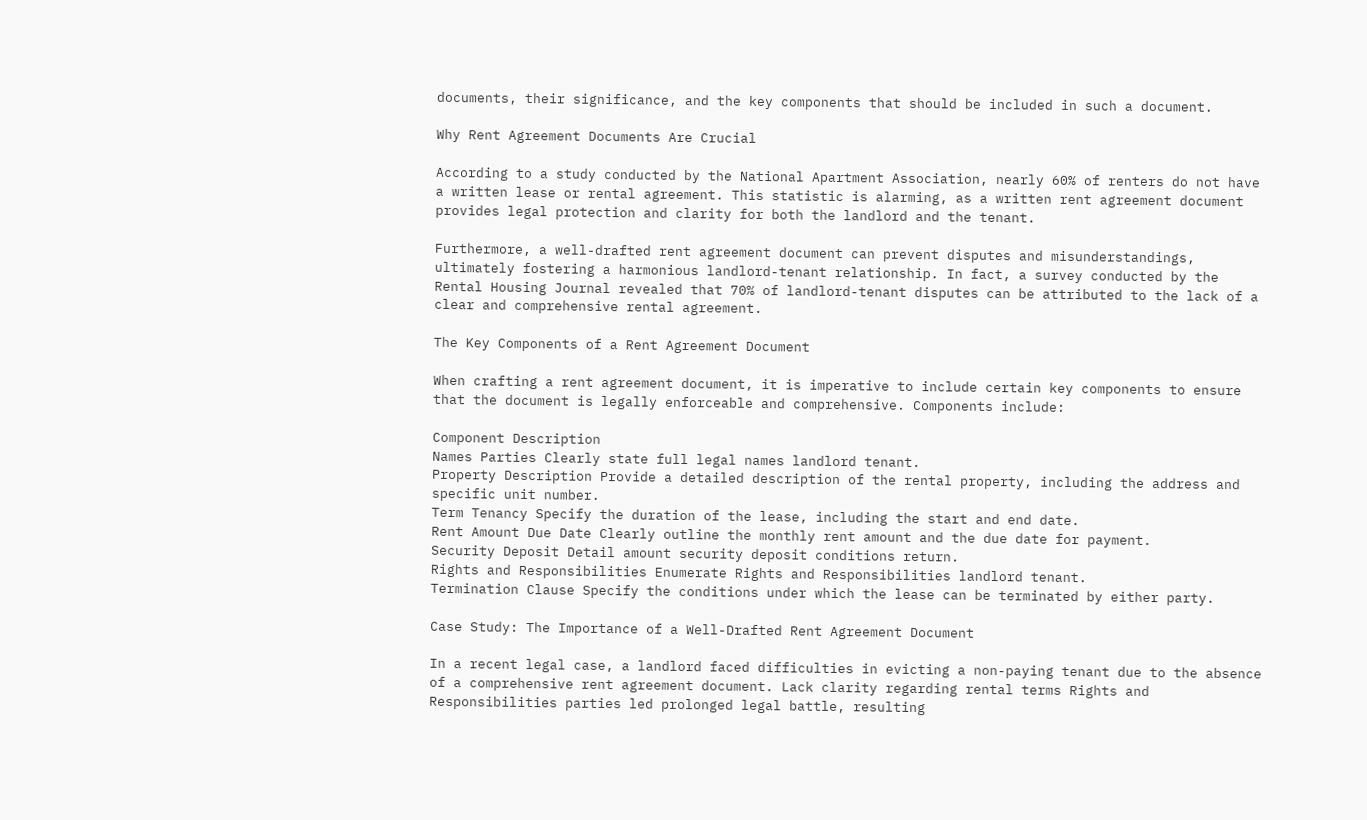documents, their significance, and the key components that should be included in such a document.

Why Rent Agreement Documents Are Crucial

According to a study conducted by the National Apartment Association, nearly 60% of renters do not have a written lease or rental agreement. This statistic is alarming, as a written rent agreement document provides legal protection and clarity for both the landlord and the tenant.

Furthermore, a well-drafted rent agreement document can prevent disputes and misunderstandings, ultimately fostering a harmonious landlord-tenant relationship. In fact, a survey conducted by the Rental Housing Journal revealed that 70% of landlord-tenant disputes can be attributed to the lack of a clear and comprehensive rental agreement.

The Key Components of a Rent Agreement Document

When crafting a rent agreement document, it is imperative to include certain key components to ensure that the document is legally enforceable and comprehensive. Components include:

Component Description
Names Parties Clearly state full legal names landlord tenant.
Property Description Provide a detailed description of the rental property, including the address and specific unit number.
Term Tenancy Specify the duration of the lease, including the start and end date.
Rent Amount Due Date Clearly outline the monthly rent amount and the due date for payment.
Security Deposit Detail amount security deposit conditions return.
Rights and Responsibilities Enumerate Rights and Responsibilities landlord tenant.
Termination Clause Specify the conditions under which the lease can be terminated by either party.

Case Study: The Importance of a Well-Drafted Rent Agreement Document

In a recent legal case, a landlord faced difficulties in evicting a non-paying tenant due to the absence of a comprehensive rent agreement document. Lack clarity regarding rental terms Rights and Responsibilities parties led prolonged legal battle, resulting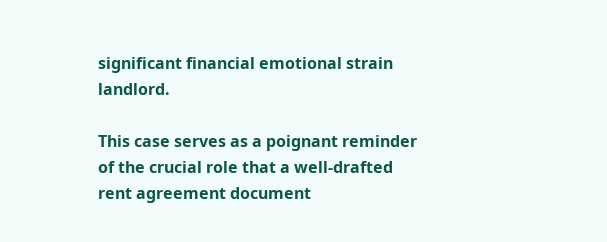significant financial emotional strain landlord.

This case serves as a poignant reminder of the crucial role that a well-drafted rent agreement document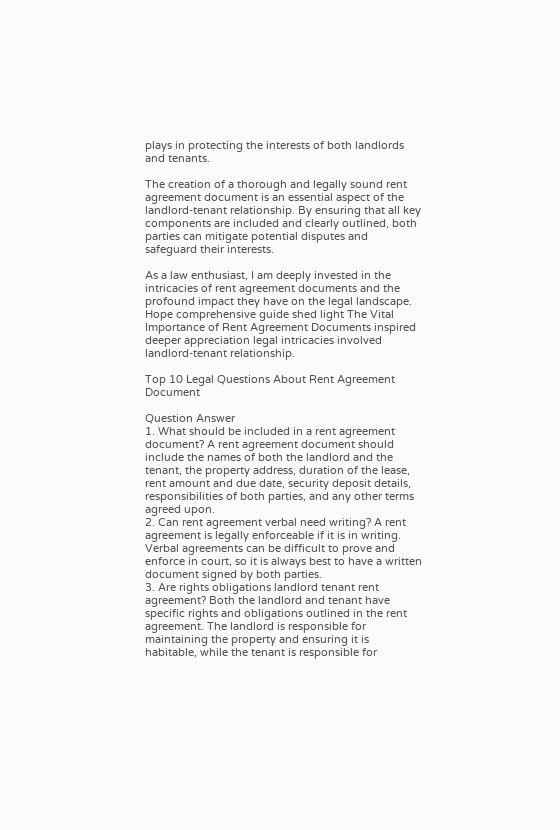plays in protecting the interests of both landlords and tenants.

The creation of a thorough and legally sound rent agreement document is an essential aspect of the landlord-tenant relationship. By ensuring that all key components are included and clearly outlined, both parties can mitigate potential disputes and safeguard their interests.

As a law enthusiast, I am deeply invested in the intricacies of rent agreement documents and the profound impact they have on the legal landscape. Hope comprehensive guide shed light The Vital Importance of Rent Agreement Documents inspired deeper appreciation legal intricacies involved landlord-tenant relationship.

Top 10 Legal Questions About Rent Agreement Document

Question Answer
1. What should be included in a rent agreement document? A rent agreement document should include the names of both the landlord and the tenant, the property address, duration of the lease, rent amount and due date, security deposit details, responsibilities of both parties, and any other terms agreed upon.
2. Can rent agreement verbal need writing? A rent agreement is legally enforceable if it is in writing. Verbal agreements can be difficult to prove and enforce in court, so it is always best to have a written document signed by both parties.
3. Are rights obligations landlord tenant rent agreement? Both the landlord and tenant have specific rights and obligations outlined in the rent agreement. The landlord is responsible for maintaining the property and ensuring it is habitable, while the tenant is responsible for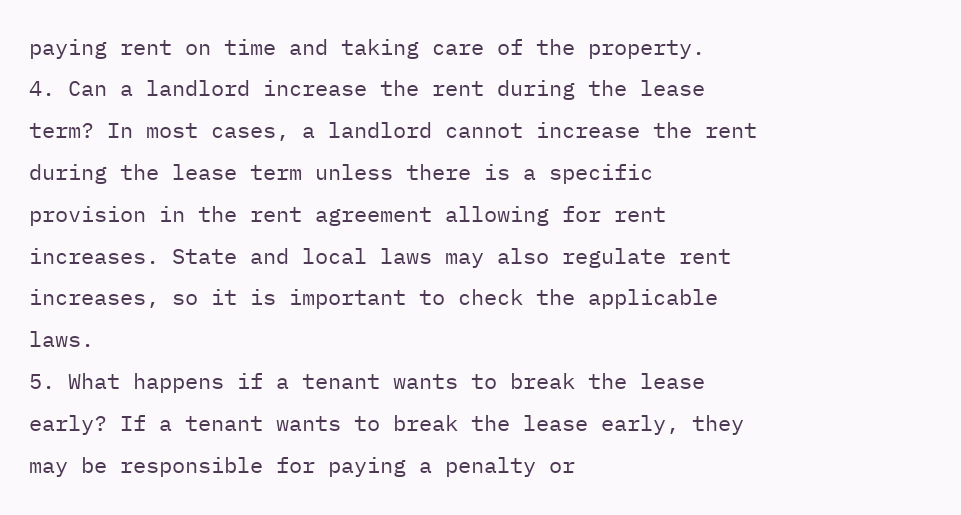paying rent on time and taking care of the property.
4. Can a landlord increase the rent during the lease term? In most cases, a landlord cannot increase the rent during the lease term unless there is a specific provision in the rent agreement allowing for rent increases. State and local laws may also regulate rent increases, so it is important to check the applicable laws.
5. What happens if a tenant wants to break the lease early? If a tenant wants to break the lease early, they may be responsible for paying a penalty or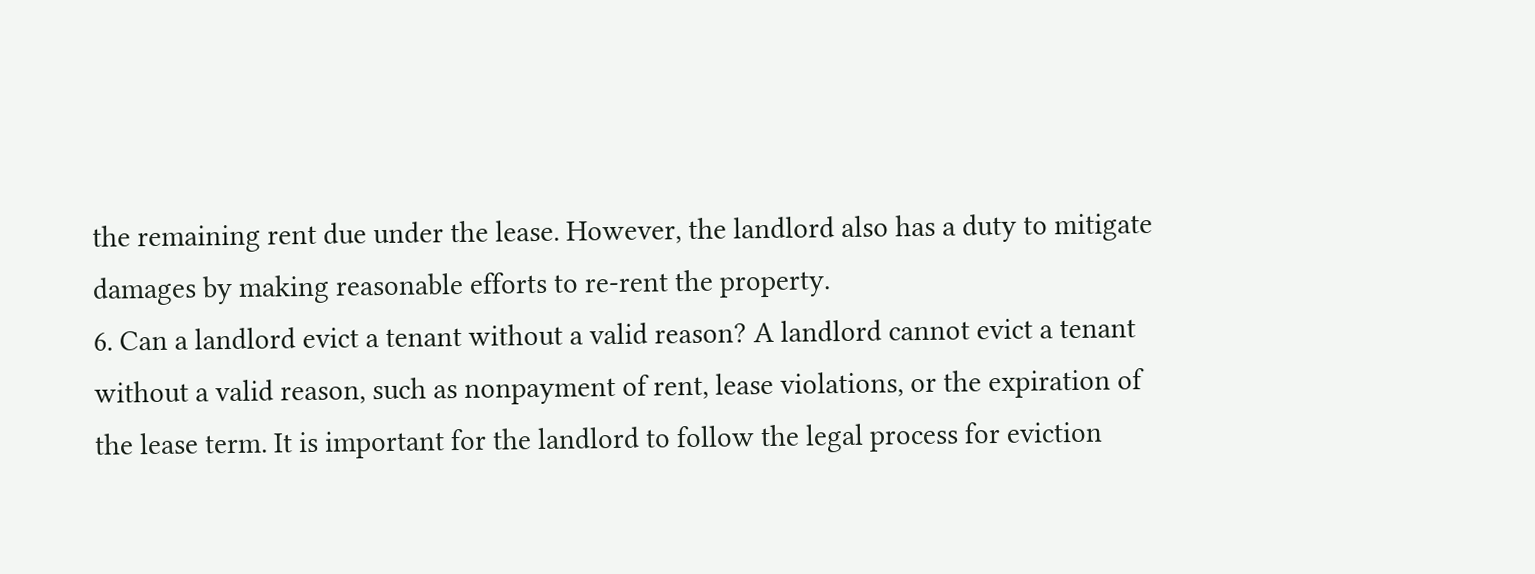the remaining rent due under the lease. However, the landlord also has a duty to mitigate damages by making reasonable efforts to re-rent the property.
6. Can a landlord evict a tenant without a valid reason? A landlord cannot evict a tenant without a valid reason, such as nonpayment of rent, lease violations, or the expiration of the lease term. It is important for the landlord to follow the legal process for eviction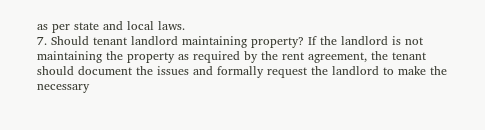as per state and local laws.
7. Should tenant landlord maintaining property? If the landlord is not maintaining the property as required by the rent agreement, the tenant should document the issues and formally request the landlord to make the necessary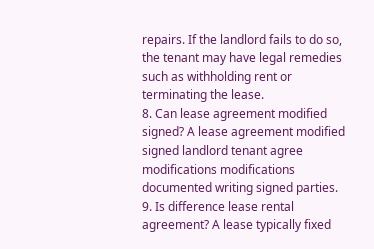repairs. If the landlord fails to do so, the tenant may have legal remedies such as withholding rent or terminating the lease.
8. Can lease agreement modified signed? A lease agreement modified signed landlord tenant agree modifications modifications documented writing signed parties.
9. Is difference lease rental agreement? A lease typically fixed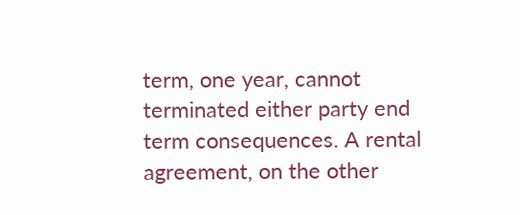term, one year, cannot terminated either party end term consequences. A rental agreement, on the other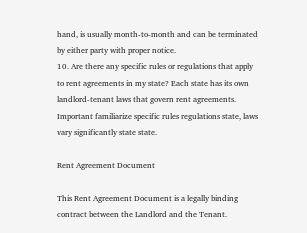hand, is usually month-to-month and can be terminated by either party with proper notice.
10. Are there any specific rules or regulations that apply to rent agreements in my state? Each state has its own landlord-tenant laws that govern rent agreements. Important familiarize specific rules regulations state, laws vary significantly state state.

Rent Agreement Document

This Rent Agreement Document is a legally binding contract between the Landlord and the Tenant.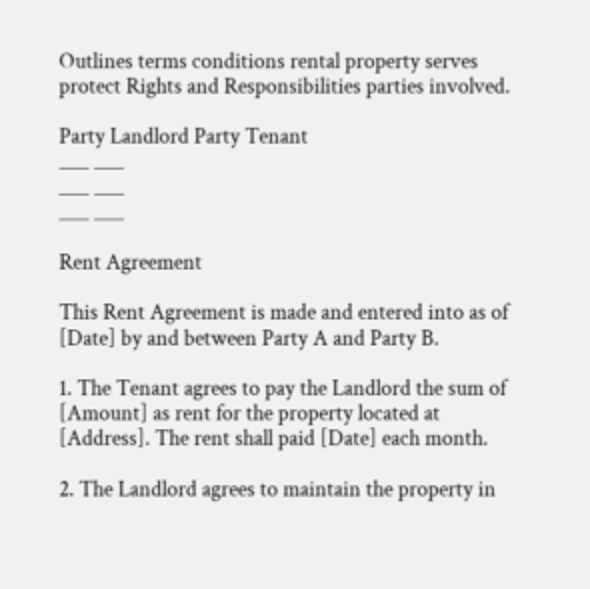Outlines terms conditions rental property serves protect Rights and Responsibilities parties involved.

Party Landlord Party Tenant
___ ___
___ ___
___ ___

Rent Agreement

This Rent Agreement is made and entered into as of [Date] by and between Party A and Party B.

1. The Tenant agrees to pay the Landlord the sum of [Amount] as rent for the property located at [Address]. The rent shall paid [Date] each month.

2. The Landlord agrees to maintain the property in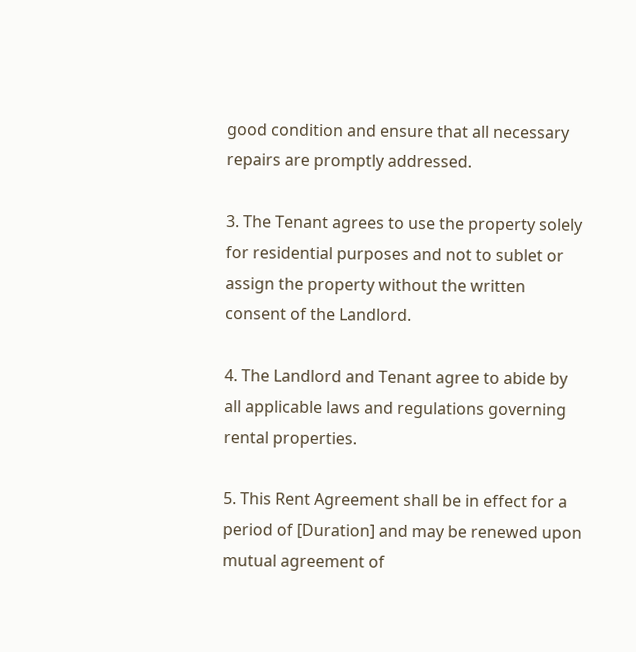good condition and ensure that all necessary repairs are promptly addressed.

3. The Tenant agrees to use the property solely for residential purposes and not to sublet or assign the property without the written consent of the Landlord.

4. The Landlord and Tenant agree to abide by all applicable laws and regulations governing rental properties.

5. This Rent Agreement shall be in effect for a period of [Duration] and may be renewed upon mutual agreement of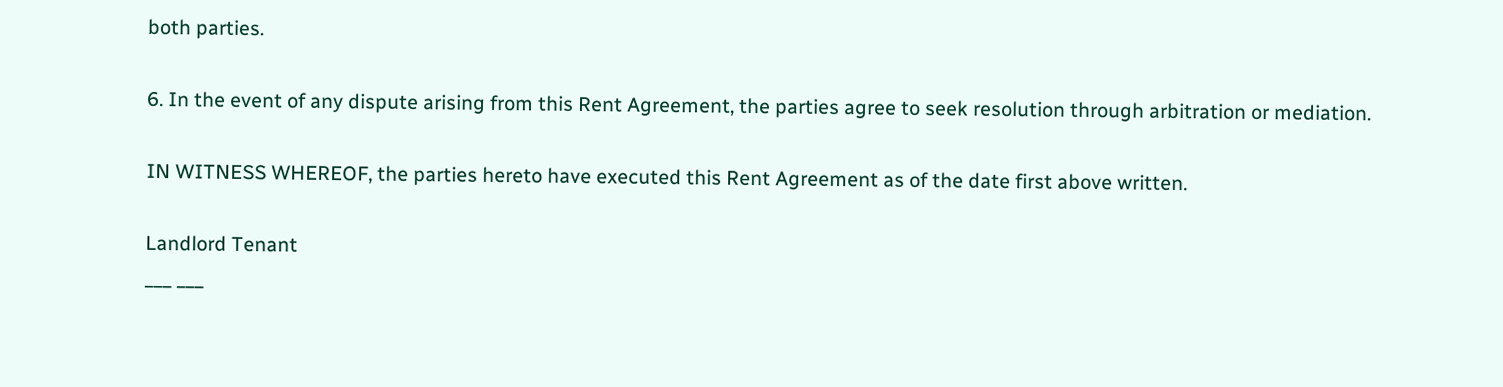both parties.

6. In the event of any dispute arising from this Rent Agreement, the parties agree to seek resolution through arbitration or mediation.

IN WITNESS WHEREOF, the parties hereto have executed this Rent Agreement as of the date first above written.

Landlord Tenant
___ ___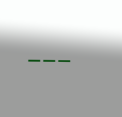___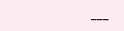___